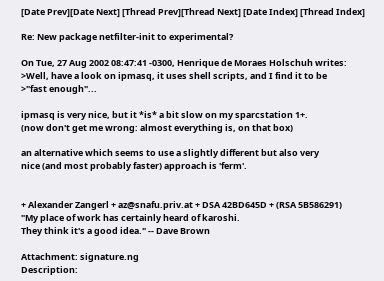[Date Prev][Date Next] [Thread Prev][Thread Next] [Date Index] [Thread Index]

Re: New package netfilter-init to experimental?

On Tue, 27 Aug 2002 08:47:41 -0300, Henrique de Moraes Holschuh writes:
>Well, have a look on ipmasq, it uses shell scripts, and I find it to be
>"fast enough"...

ipmasq is very nice, but it *is* a bit slow on my sparcstation 1+.
(now don't get me wrong: almost everything is, on that box)

an alternative which seems to use a slightly different but also very
nice (and most probably faster) approach is 'ferm'.


+ Alexander Zangerl + az@snafu.priv.at + DSA 42BD645D + (RSA 5B586291)
"My place of work has certainly heard of karoshi.
They think it's a good idea." -- Dave Brown

Attachment: signature.ng
Description: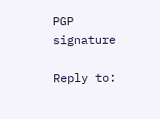PGP signature

Reply to: